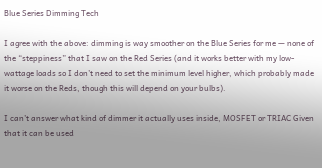Blue Series Dimming Tech

I agree with the above: dimming is way smoother on the Blue Series for me — none of the “steppiness” that I saw on the Red Series (and it works better with my low-wattage loads so I don’t need to set the minimum level higher, which probably made it worse on the Reds, though this will depend on your bulbs).

I can’t answer what kind of dimmer it actually uses inside, MOSFET or TRIAC Given that it can be used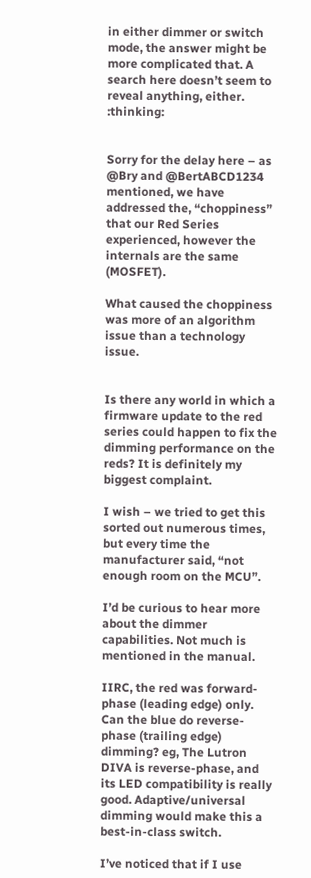in either dimmer or switch mode, the answer might be more complicated that. A search here doesn’t seem to reveal anything, either. :thinking:


Sorry for the delay here – as @Bry and @BertABCD1234 mentioned, we have addressed the, “choppiness” that our Red Series experienced, however the internals are the same (MOSFET).

What caused the choppiness was more of an algorithm issue than a technology issue.


Is there any world in which a firmware update to the red series could happen to fix the dimming performance on the reds? It is definitely my biggest complaint.

I wish – we tried to get this sorted out numerous times, but every time the manufacturer said, “not enough room on the MCU”.

I’d be curious to hear more about the dimmer capabilities. Not much is mentioned in the manual.

IIRC, the red was forward-phase (leading edge) only. Can the blue do reverse-phase (trailing edge) dimming? eg, The Lutron DIVA is reverse-phase, and its LED compatibility is really good. Adaptive/universal dimming would make this a best-in-class switch.

I’ve noticed that if I use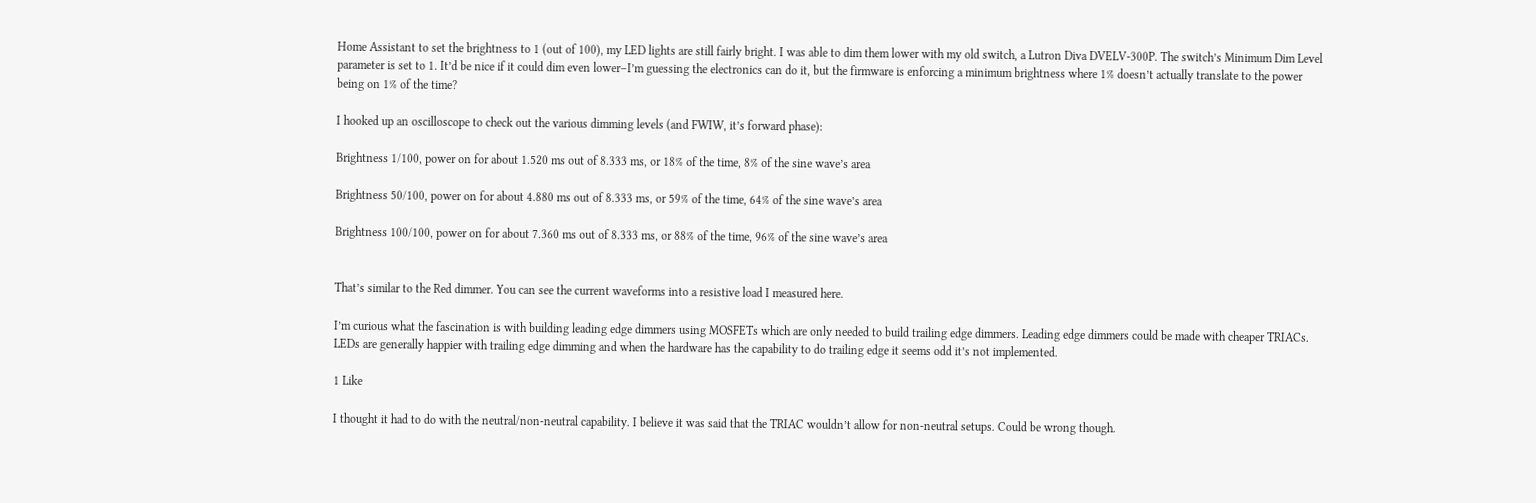Home Assistant to set the brightness to 1 (out of 100), my LED lights are still fairly bright. I was able to dim them lower with my old switch, a Lutron Diva DVELV-300P. The switch’s Minimum Dim Level parameter is set to 1. It’d be nice if it could dim even lower–I’m guessing the electronics can do it, but the firmware is enforcing a minimum brightness where 1% doesn’t actually translate to the power being on 1% of the time?

I hooked up an oscilloscope to check out the various dimming levels (and FWIW, it’s forward phase):

Brightness 1/100, power on for about 1.520 ms out of 8.333 ms, or 18% of the time, 8% of the sine wave’s area

Brightness 50/100, power on for about 4.880 ms out of 8.333 ms, or 59% of the time, 64% of the sine wave’s area

Brightness 100/100, power on for about 7.360 ms out of 8.333 ms, or 88% of the time, 96% of the sine wave’s area


That’s similar to the Red dimmer. You can see the current waveforms into a resistive load I measured here.

I’m curious what the fascination is with building leading edge dimmers using MOSFETs which are only needed to build trailing edge dimmers. Leading edge dimmers could be made with cheaper TRIACs. LEDs are generally happier with trailing edge dimming and when the hardware has the capability to do trailing edge it seems odd it’s not implemented.

1 Like

I thought it had to do with the neutral/non-neutral capability. I believe it was said that the TRIAC wouldn’t allow for non-neutral setups. Could be wrong though.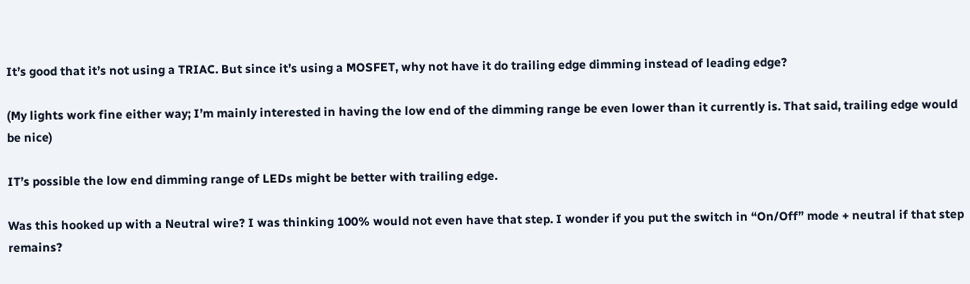It’s good that it’s not using a TRIAC. But since it’s using a MOSFET, why not have it do trailing edge dimming instead of leading edge?

(My lights work fine either way; I’m mainly interested in having the low end of the dimming range be even lower than it currently is. That said, trailing edge would be nice)

IT’s possible the low end dimming range of LEDs might be better with trailing edge.

Was this hooked up with a Neutral wire? I was thinking 100% would not even have that step. I wonder if you put the switch in “On/Off” mode + neutral if that step remains?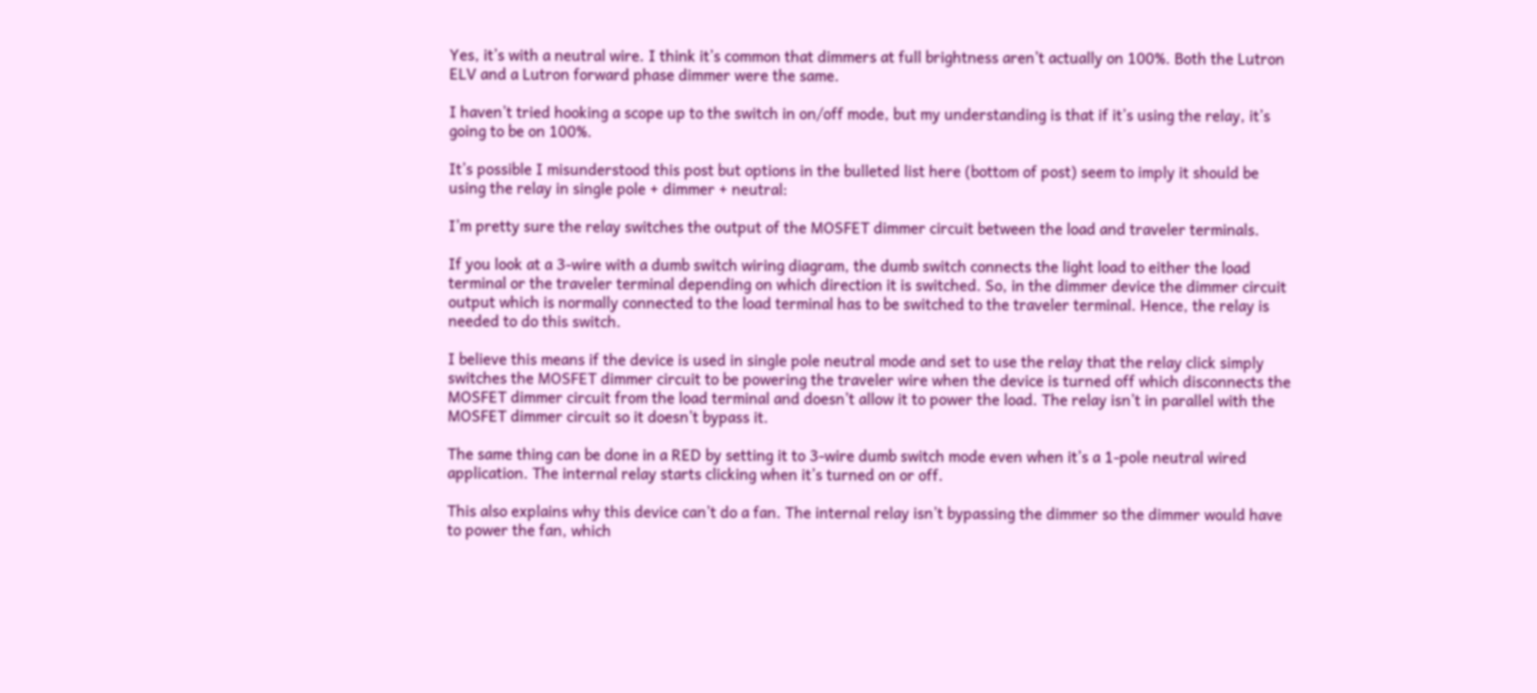Yes, it’s with a neutral wire. I think it’s common that dimmers at full brightness aren’t actually on 100%. Both the Lutron ELV and a Lutron forward phase dimmer were the same.

I haven’t tried hooking a scope up to the switch in on/off mode, but my understanding is that if it’s using the relay, it’s going to be on 100%.

It’s possible I misunderstood this post but options in the bulleted list here (bottom of post) seem to imply it should be using the relay in single pole + dimmer + neutral:

I’m pretty sure the relay switches the output of the MOSFET dimmer circuit between the load and traveler terminals.

If you look at a 3-wire with a dumb switch wiring diagram, the dumb switch connects the light load to either the load terminal or the traveler terminal depending on which direction it is switched. So, in the dimmer device the dimmer circuit output which is normally connected to the load terminal has to be switched to the traveler terminal. Hence, the relay is needed to do this switch.

I believe this means if the device is used in single pole neutral mode and set to use the relay that the relay click simply switches the MOSFET dimmer circuit to be powering the traveler wire when the device is turned off which disconnects the MOSFET dimmer circuit from the load terminal and doesn’t allow it to power the load. The relay isn’t in parallel with the MOSFET dimmer circuit so it doesn’t bypass it.

The same thing can be done in a RED by setting it to 3-wire dumb switch mode even when it’s a 1-pole neutral wired application. The internal relay starts clicking when it’s turned on or off.

This also explains why this device can’t do a fan. The internal relay isn’t bypassing the dimmer so the dimmer would have to power the fan, which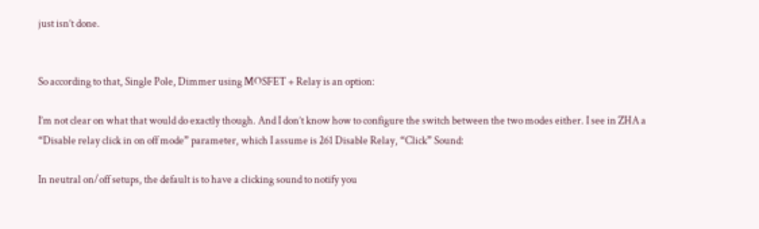just isn’t done.


So according to that, Single Pole, Dimmer using MOSFET + Relay is an option:

I’m not clear on what that would do exactly though. And I don’t know how to configure the switch between the two modes either. I see in ZHA a “Disable relay click in on off mode” parameter, which I assume is 261 Disable Relay, “Click” Sound:

In neutral on/off setups, the default is to have a clicking sound to notify you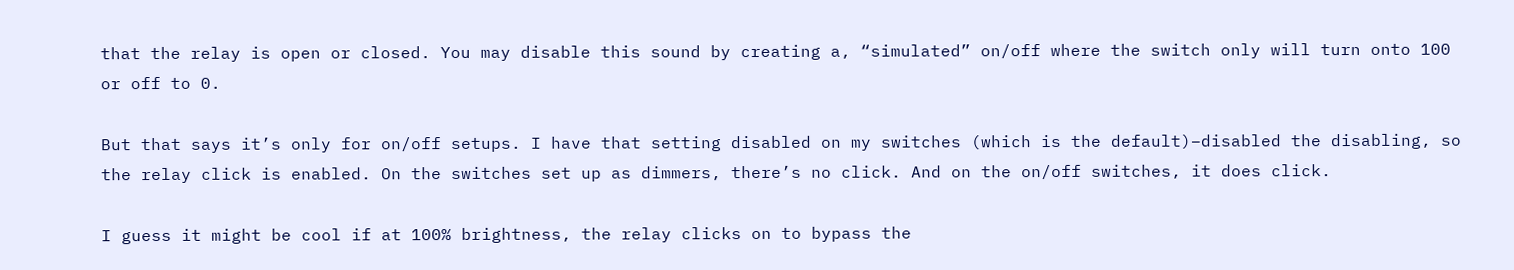that the relay is open or closed. You may disable this sound by creating a, “simulated” on/off where the switch only will turn onto 100 or off to 0.

But that says it’s only for on/off setups. I have that setting disabled on my switches (which is the default)–disabled the disabling, so the relay click is enabled. On the switches set up as dimmers, there’s no click. And on the on/off switches, it does click.

I guess it might be cool if at 100% brightness, the relay clicks on to bypass the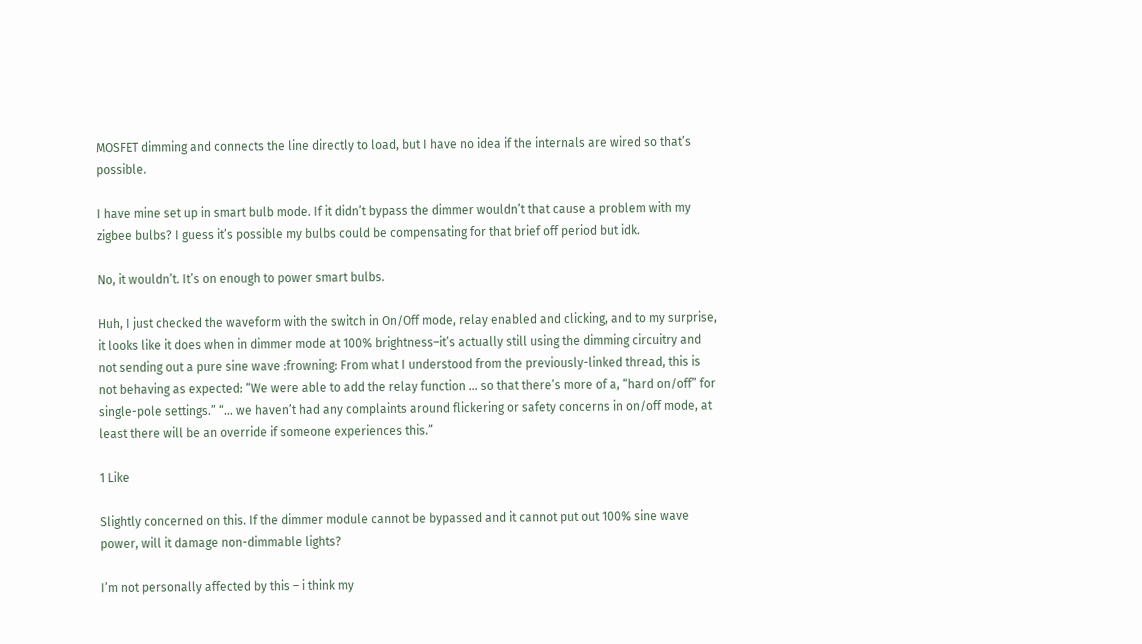MOSFET dimming and connects the line directly to load, but I have no idea if the internals are wired so that’s possible.

I have mine set up in smart bulb mode. If it didn’t bypass the dimmer wouldn’t that cause a problem with my zigbee bulbs? I guess it’s possible my bulbs could be compensating for that brief off period but idk.

No, it wouldn’t. It’s on enough to power smart bulbs.

Huh, I just checked the waveform with the switch in On/Off mode, relay enabled and clicking, and to my surprise, it looks like it does when in dimmer mode at 100% brightness–it’s actually still using the dimming circuitry and not sending out a pure sine wave :frowning: From what I understood from the previously-linked thread, this is not behaving as expected: “We were able to add the relay function … so that there’s more of a, “hard on/off” for single-pole settings.” “… we haven’t had any complaints around flickering or safety concerns in on/off mode, at least there will be an override if someone experiences this.”

1 Like

Slightly concerned on this. If the dimmer module cannot be bypassed and it cannot put out 100% sine wave power, will it damage non-dimmable lights?

I’m not personally affected by this – i think my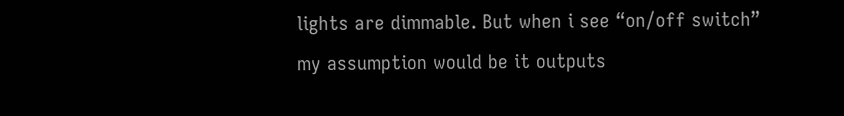lights are dimmable. But when i see “on/off switch” my assumption would be it outputs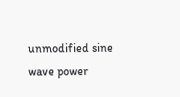unmodified sine wave power